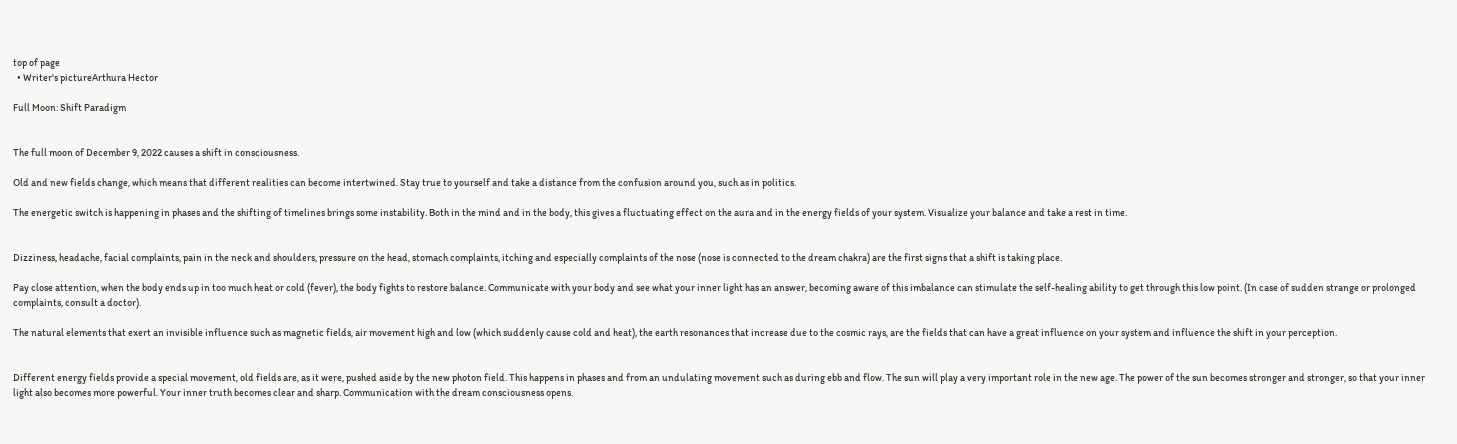top of page
  • Writer's pictureArthura Hector

Full Moon: Shift Paradigm


The full moon of December 9, 2022 causes a shift in consciousness.

Old and new fields change, which means that different realities can become intertwined. Stay true to yourself and take a distance from the confusion around you, such as in politics.

The energetic switch is happening in phases and the shifting of timelines brings some instability. Both in the mind and in the body, this gives a fluctuating effect on the aura and in the energy fields of your system. Visualize your balance and take a rest in time.


Dizziness, headache, facial complaints, pain in the neck and shoulders, pressure on the head, stomach complaints, itching and especially complaints of the nose (nose is connected to the dream chakra) are the first signs that a shift is taking place.

Pay close attention, when the body ends up in too much heat or cold (fever), the body fights to restore balance. Communicate with your body and see what your inner light has an answer, becoming aware of this imbalance can stimulate the self-healing ability to get through this low point. (In case of sudden strange or prolonged complaints, consult a doctor).

The natural elements that exert an invisible influence such as magnetic fields, air movement high and low (which suddenly cause cold and heat), the earth resonances that increase due to the cosmic rays, are the fields that can have a great influence on your system and influence the shift in your perception.


Different energy fields provide a special movement, old fields are, as it were, pushed aside by the new photon field. This happens in phases and from an undulating movement such as during ebb and flow. The sun will play a very important role in the new age. The power of the sun becomes stronger and stronger, so that your inner light also becomes more powerful. Your inner truth becomes clear and sharp. Communication with the dream consciousness opens.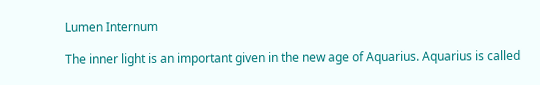Lumen Internum

The inner light is an important given in the new age of Aquarius. Aquarius is called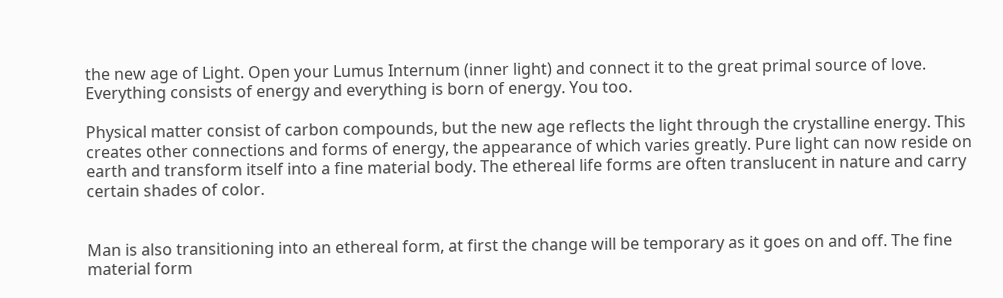the new age of Light. Open your Lumus Internum (inner light) and connect it to the great primal source of love. Everything consists of energy and everything is born of energy. You too.

Physical matter consist of carbon compounds, but the new age reflects the light through the crystalline energy. This creates other connections and forms of energy, the appearance of which varies greatly. Pure light can now reside on earth and transform itself into a fine material body. The ethereal life forms are often translucent in nature and carry certain shades of color.


Man is also transitioning into an ethereal form, at first the change will be temporary as it goes on and off. The fine material form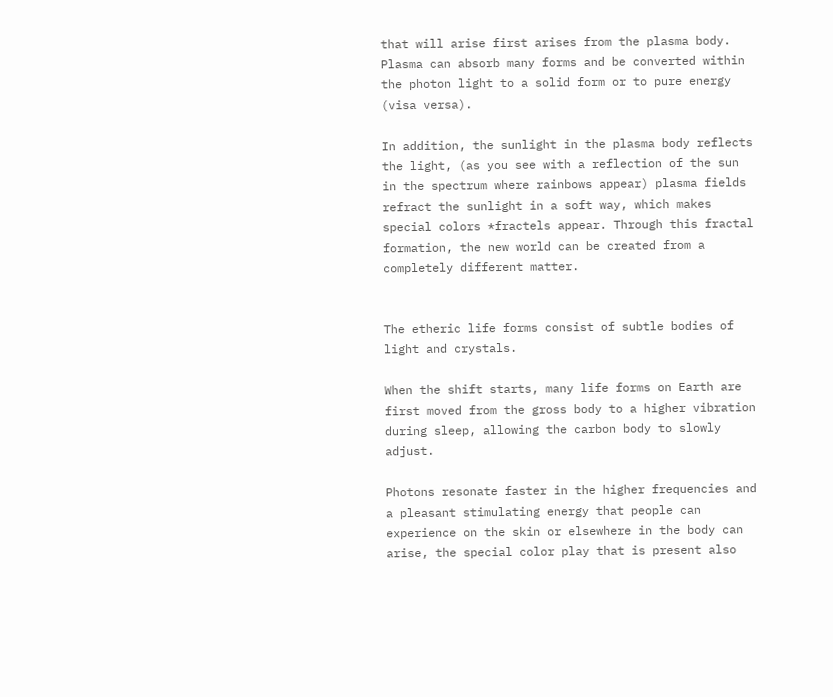that will arise first arises from the plasma body. Plasma can absorb many forms and be converted within the photon light to a solid form or to pure energy (visa versa).

In addition, the sunlight in the plasma body reflects the light, (as you see with a reflection of the sun in the spectrum where rainbows appear) plasma fields refract the sunlight in a soft way, which makes special colors *fractels appear. Through this fractal formation, the new world can be created from a completely different matter.


The etheric life forms consist of subtle bodies of light and crystals.

When the shift starts, many life forms on Earth are first moved from the gross body to a higher vibration during sleep, allowing the carbon body to slowly adjust.

Photons resonate faster in the higher frequencies and a pleasant stimulating energy that people can experience on the skin or elsewhere in the body can arise, the special color play that is present also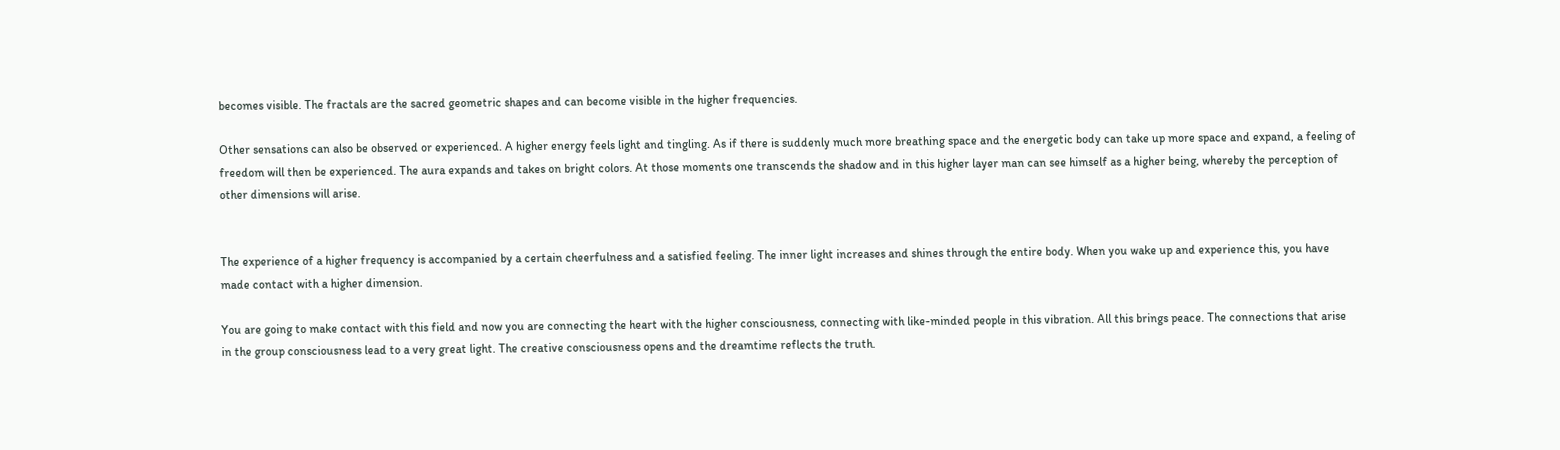becomes visible. The fractals are the sacred geometric shapes and can become visible in the higher frequencies.

Other sensations can also be observed or experienced. A higher energy feels light and tingling. As if there is suddenly much more breathing space and the energetic body can take up more space and expand, a feeling of freedom will then be experienced. The aura expands and takes on bright colors. At those moments one transcends the shadow and in this higher layer man can see himself as a higher being, whereby the perception of other dimensions will arise.


The experience of a higher frequency is accompanied by a certain cheerfulness and a satisfied feeling. The inner light increases and shines through the entire body. When you wake up and experience this, you have made contact with a higher dimension.

You are going to make contact with this field and now you are connecting the heart with the higher consciousness, connecting with like-minded people in this vibration. All this brings peace. The connections that arise in the group consciousness lead to a very great light. The creative consciousness opens and the dreamtime reflects the truth.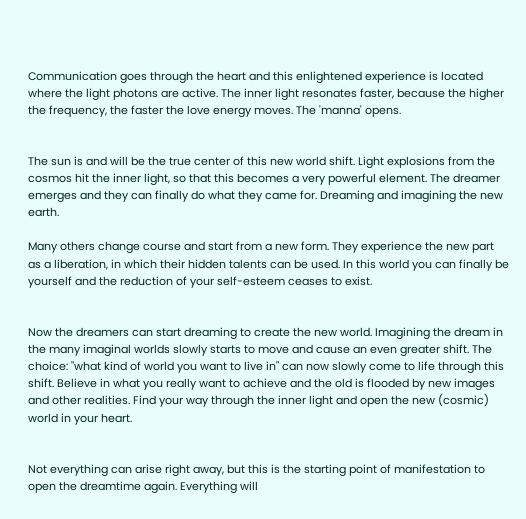Communication goes through the heart and this enlightened experience is located where the light photons are active. The inner light resonates faster, because the higher the frequency, the faster the love energy moves. The 'manna' opens.


The sun is and will be the true center of this new world shift. Light explosions from the cosmos hit the inner light, so that this becomes a very powerful element. The dreamer emerges and they can finally do what they came for. Dreaming and imagining the new earth.

Many others change course and start from a new form. They experience the new part as a liberation, in which their hidden talents can be used. In this world you can finally be yourself and the reduction of your self-esteem ceases to exist.


Now the dreamers can start dreaming to create the new world. Imagining the dream in the many imaginal worlds slowly starts to move and cause an even greater shift. The choice: "what kind of world you want to live in" can now slowly come to life through this shift. Believe in what you really want to achieve and the old is flooded by new images and other realities. Find your way through the inner light and open the new (cosmic) world in your heart.


Not everything can arise right away, but this is the starting point of manifestation to open the dreamtime again. Everything will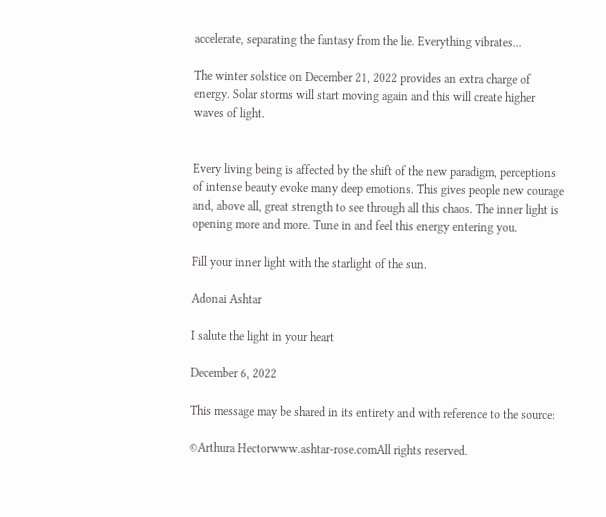accelerate, separating the fantasy from the lie. Everything vibrates...

The winter solstice on December 21, 2022 provides an extra charge of energy. Solar storms will start moving again and this will create higher waves of light.


Every living being is affected by the shift of the new paradigm, perceptions of intense beauty evoke many deep emotions. This gives people new courage and, above all, great strength to see through all this chaos. The inner light is opening more and more. Tune in and feel this energy entering you.

Fill your inner light with the starlight of the sun.

Adonai Ashtar

I salute the light in your heart

December 6, 2022

This message may be shared in its entirety and with reference to the source:

©Arthura Hectorwww.ashtar-rose.comAll rights reserved.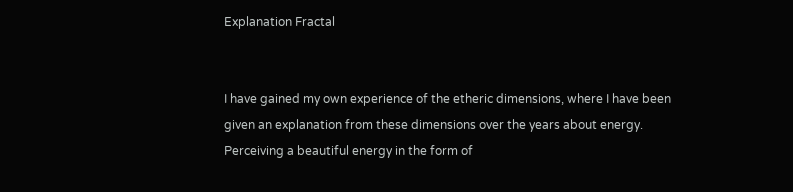Explanation Fractal


I have gained my own experience of the etheric dimensions, where I have been given an explanation from these dimensions over the years about energy. Perceiving a beautiful energy in the form of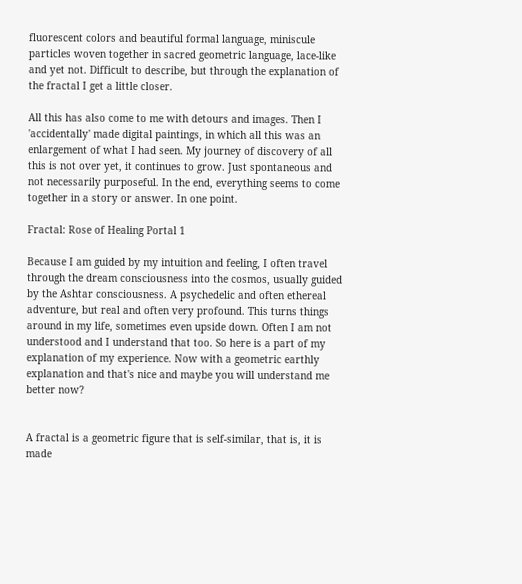fluorescent colors and beautiful formal language, miniscule particles woven together in sacred geometric language, lace-like and yet not. Difficult to describe, but through the explanation of the fractal I get a little closer.

All this has also come to me with detours and images. Then I 'accidentally' made digital paintings, in which all this was an enlargement of what I had seen. My journey of discovery of all this is not over yet, it continues to grow. Just spontaneous and not necessarily purposeful. In the end, everything seems to come together in a story or answer. In one point.

Fractal: Rose of Healing Portal 1

Because I am guided by my intuition and feeling, I often travel through the dream consciousness into the cosmos, usually guided by the Ashtar consciousness. A psychedelic and often ethereal adventure, but real and often very profound. This turns things around in my life, sometimes even upside down. Often I am not understood and I understand that too. So here is a part of my explanation of my experience. Now with a geometric earthly explanation and that's nice and maybe you will understand me better now?


A fractal is a geometric figure that is self-similar, that is, it is made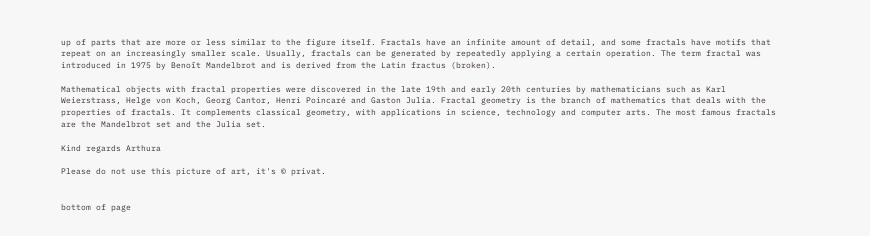up of parts that are more or less similar to the figure itself. Fractals have an infinite amount of detail, and some fractals have motifs that repeat on an increasingly smaller scale. Usually, fractals can be generated by repeatedly applying a certain operation. The term fractal was introduced in 1975 by Benoît Mandelbrot and is derived from the Latin fractus (broken).

Mathematical objects with fractal properties were discovered in the late 19th and early 20th centuries by mathematicians such as Karl Weierstrass, Helge von Koch, Georg Cantor, Henri Poincaré and Gaston Julia. Fractal geometry is the branch of mathematics that deals with the properties of fractals. It complements classical geometry, with applications in science, technology and computer arts. The most famous fractals are the Mandelbrot set and the Julia set.

Kind regards Arthura

Please do not use this picture of art, it's © privat.


bottom of page